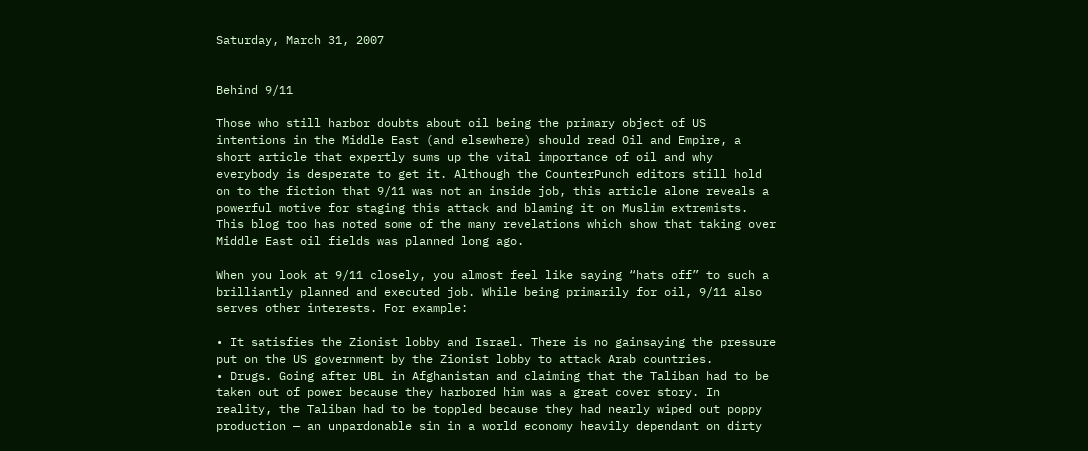Saturday, March 31, 2007


Behind 9/11

Those who still harbor doubts about oil being the primary object of US intentions in the Middle East (and elsewhere) should read Oil and Empire, a short article that expertly sums up the vital importance of oil and why everybody is desperate to get it. Although the CounterPunch editors still hold on to the fiction that 9/11 was not an inside job, this article alone reveals a powerful motive for staging this attack and blaming it on Muslim extremists. This blog too has noted some of the many revelations which show that taking over Middle East oil fields was planned long ago.

When you look at 9/11 closely, you almost feel like saying “hats off” to such a brilliantly planned and executed job. While being primarily for oil, 9/11 also serves other interests. For example:

• It satisfies the Zionist lobby and Israel. There is no gainsaying the pressure put on the US government by the Zionist lobby to attack Arab countries.
• Drugs. Going after UBL in Afghanistan and claiming that the Taliban had to be taken out of power because they harbored him was a great cover story. In reality, the Taliban had to be toppled because they had nearly wiped out poppy production — an unpardonable sin in a world economy heavily dependant on dirty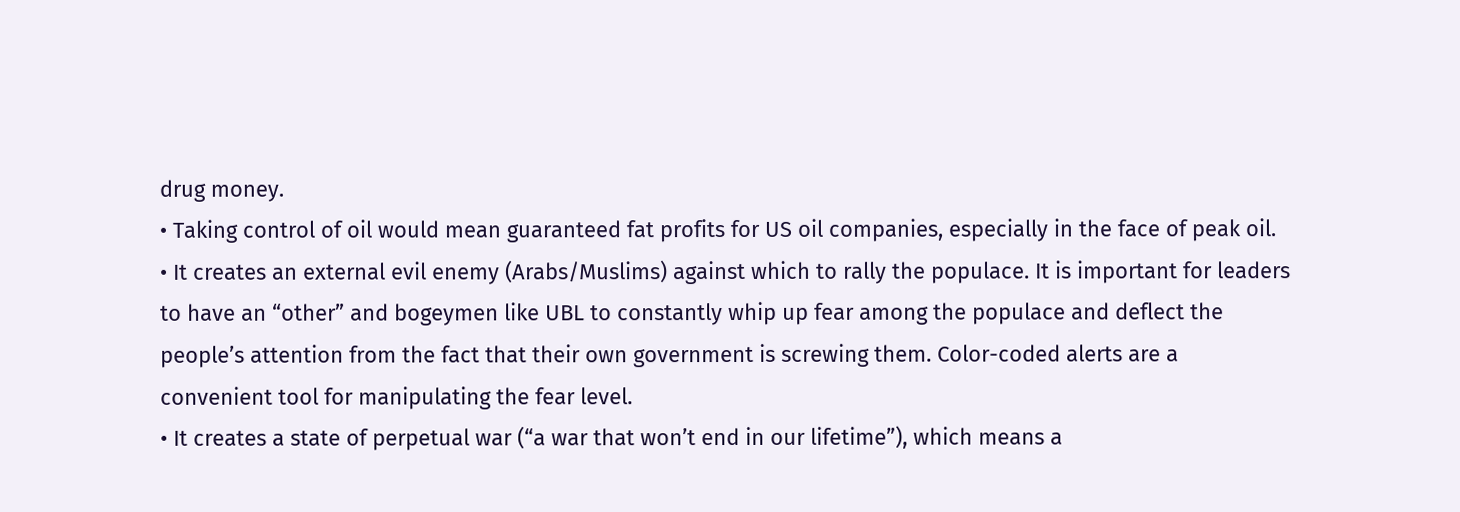drug money.
• Taking control of oil would mean guaranteed fat profits for US oil companies, especially in the face of peak oil.
• It creates an external evil enemy (Arabs/Muslims) against which to rally the populace. It is important for leaders to have an “other” and bogeymen like UBL to constantly whip up fear among the populace and deflect the people’s attention from the fact that their own government is screwing them. Color-coded alerts are a convenient tool for manipulating the fear level.
• It creates a state of perpetual war (“a war that won’t end in our lifetime”), which means a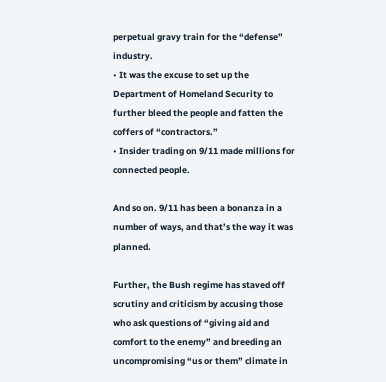perpetual gravy train for the “defense” industry.
• It was the excuse to set up the Department of Homeland Security to further bleed the people and fatten the coffers of “contractors.”
• Insider trading on 9/11 made millions for connected people.

And so on. 9/11 has been a bonanza in a number of ways, and that’s the way it was planned.

Further, the Bush regime has staved off scrutiny and criticism by accusing those who ask questions of “giving aid and comfort to the enemy” and breeding an uncompromising “us or them” climate in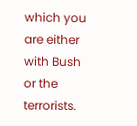which you are either with Bush or the terrorists.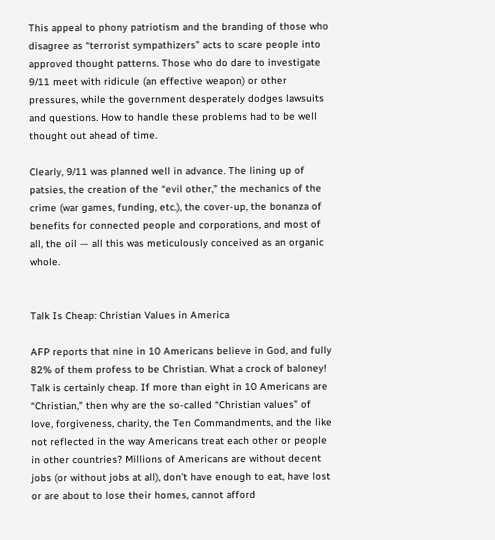This appeal to phony patriotism and the branding of those who disagree as “terrorist sympathizers” acts to scare people into approved thought patterns. Those who do dare to investigate 9/11 meet with ridicule (an effective weapon) or other pressures, while the government desperately dodges lawsuits and questions. How to handle these problems had to be well thought out ahead of time.

Clearly, 9/11 was planned well in advance. The lining up of patsies, the creation of the “evil other,” the mechanics of the crime (war games, funding, etc.), the cover-up, the bonanza of benefits for connected people and corporations, and most of all, the oil — all this was meticulously conceived as an organic whole.


Talk Is Cheap: Christian Values in America

AFP reports that nine in 10 Americans believe in God, and fully 82% of them profess to be Christian. What a crock of baloney! Talk is certainly cheap. If more than eight in 10 Americans are “Christian,” then why are the so-called “Christian values” of love, forgiveness, charity, the Ten Commandments, and the like not reflected in the way Americans treat each other or people in other countries? Millions of Americans are without decent jobs (or without jobs at all), don’t have enough to eat, have lost or are about to lose their homes, cannot afford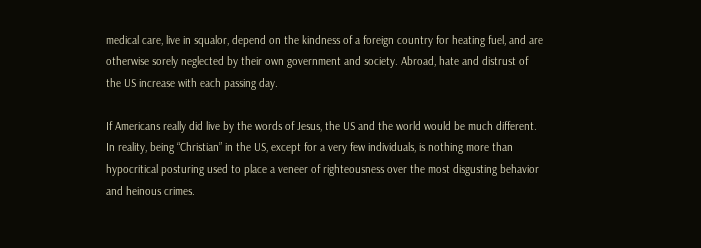medical care, live in squalor, depend on the kindness of a foreign country for heating fuel, and are otherwise sorely neglected by their own government and society. Abroad, hate and distrust of the US increase with each passing day.

If Americans really did live by the words of Jesus, the US and the world would be much different. In reality, being “Christian” in the US, except for a very few individuals, is nothing more than hypocritical posturing used to place a veneer of righteousness over the most disgusting behavior and heinous crimes.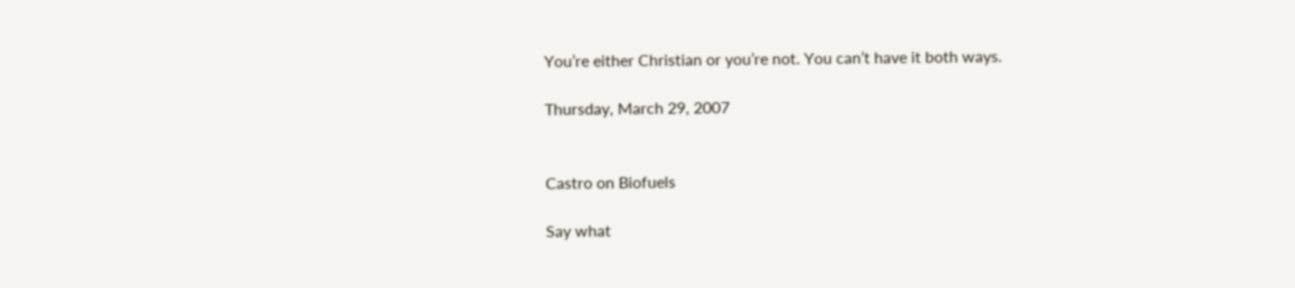You’re either Christian or you’re not. You can’t have it both ways.

Thursday, March 29, 2007


Castro on Biofuels

Say what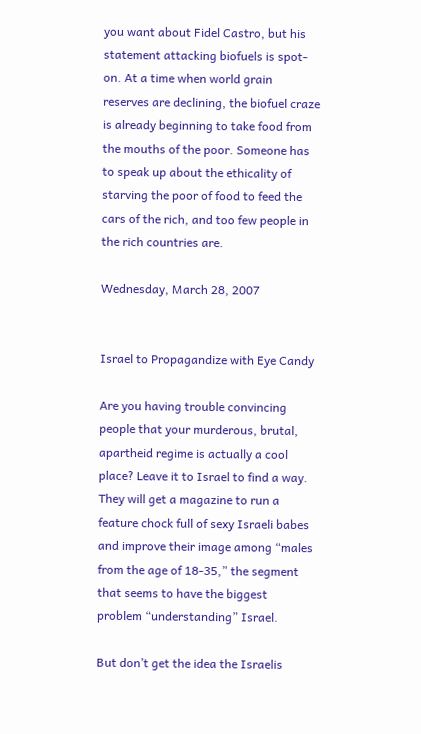you want about Fidel Castro, but his statement attacking biofuels is spot-on. At a time when world grain reserves are declining, the biofuel craze is already beginning to take food from the mouths of the poor. Someone has to speak up about the ethicality of starving the poor of food to feed the cars of the rich, and too few people in the rich countries are.

Wednesday, March 28, 2007


Israel to Propagandize with Eye Candy

Are you having trouble convincing people that your murderous, brutal, apartheid regime is actually a cool place? Leave it to Israel to find a way. They will get a magazine to run a feature chock full of sexy Israeli babes and improve their image among “males from the age of 18-35,” the segment that seems to have the biggest problem “understanding” Israel.

But don’t get the idea the Israelis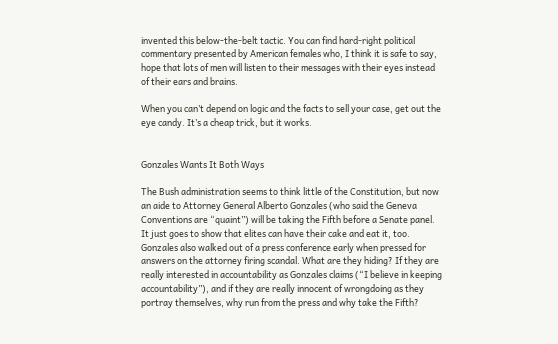invented this below-the-belt tactic. You can find hard-right political commentary presented by American females who, I think it is safe to say, hope that lots of men will listen to their messages with their eyes instead of their ears and brains.

When you can’t depend on logic and the facts to sell your case, get out the eye candy. It’s a cheap trick, but it works.


Gonzales Wants It Both Ways

The Bush administration seems to think little of the Constitution, but now an aide to Attorney General Alberto Gonzales (who said the Geneva Conventions are “quaint”) will be taking the Fifth before a Senate panel. It just goes to show that elites can have their cake and eat it, too. Gonzales also walked out of a press conference early when pressed for answers on the attorney firing scandal. What are they hiding? If they are really interested in accountability as Gonzales claims (“I believe in keeping accountability”), and if they are really innocent of wrongdoing as they portray themselves, why run from the press and why take the Fifth?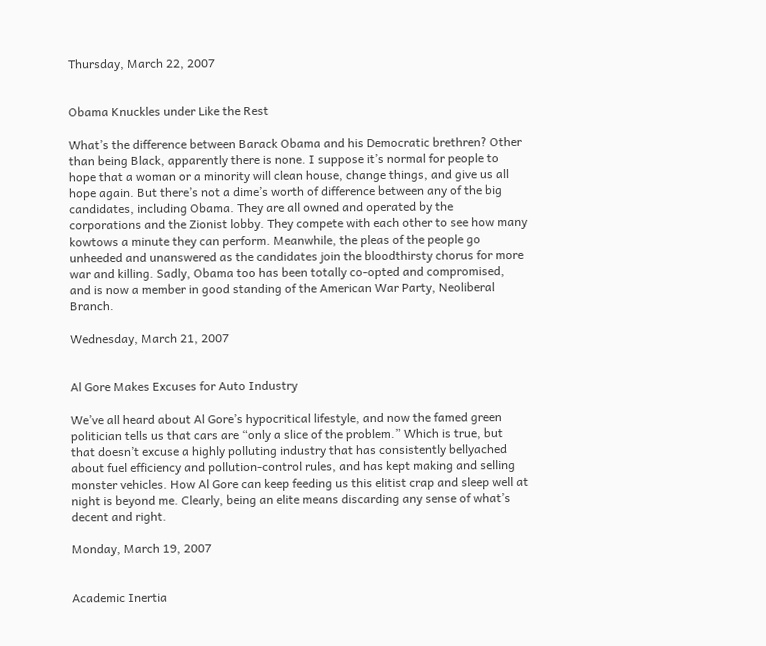Thursday, March 22, 2007


Obama Knuckles under Like the Rest

What’s the difference between Barack Obama and his Democratic brethren? Other than being Black, apparently there is none. I suppose it’s normal for people to hope that a woman or a minority will clean house, change things, and give us all hope again. But there’s not a dime’s worth of difference between any of the big candidates, including Obama. They are all owned and operated by the corporations and the Zionist lobby. They compete with each other to see how many kowtows a minute they can perform. Meanwhile, the pleas of the people go unheeded and unanswered as the candidates join the bloodthirsty chorus for more war and killing. Sadly, Obama too has been totally co-opted and compromised, and is now a member in good standing of the American War Party, Neoliberal Branch.

Wednesday, March 21, 2007


Al Gore Makes Excuses for Auto Industry

We’ve all heard about Al Gore’s hypocritical lifestyle, and now the famed green politician tells us that cars are “only a slice of the problem.” Which is true, but that doesn’t excuse a highly polluting industry that has consistently bellyached about fuel efficiency and pollution-control rules, and has kept making and selling monster vehicles. How Al Gore can keep feeding us this elitist crap and sleep well at night is beyond me. Clearly, being an elite means discarding any sense of what’s decent and right.

Monday, March 19, 2007


Academic Inertia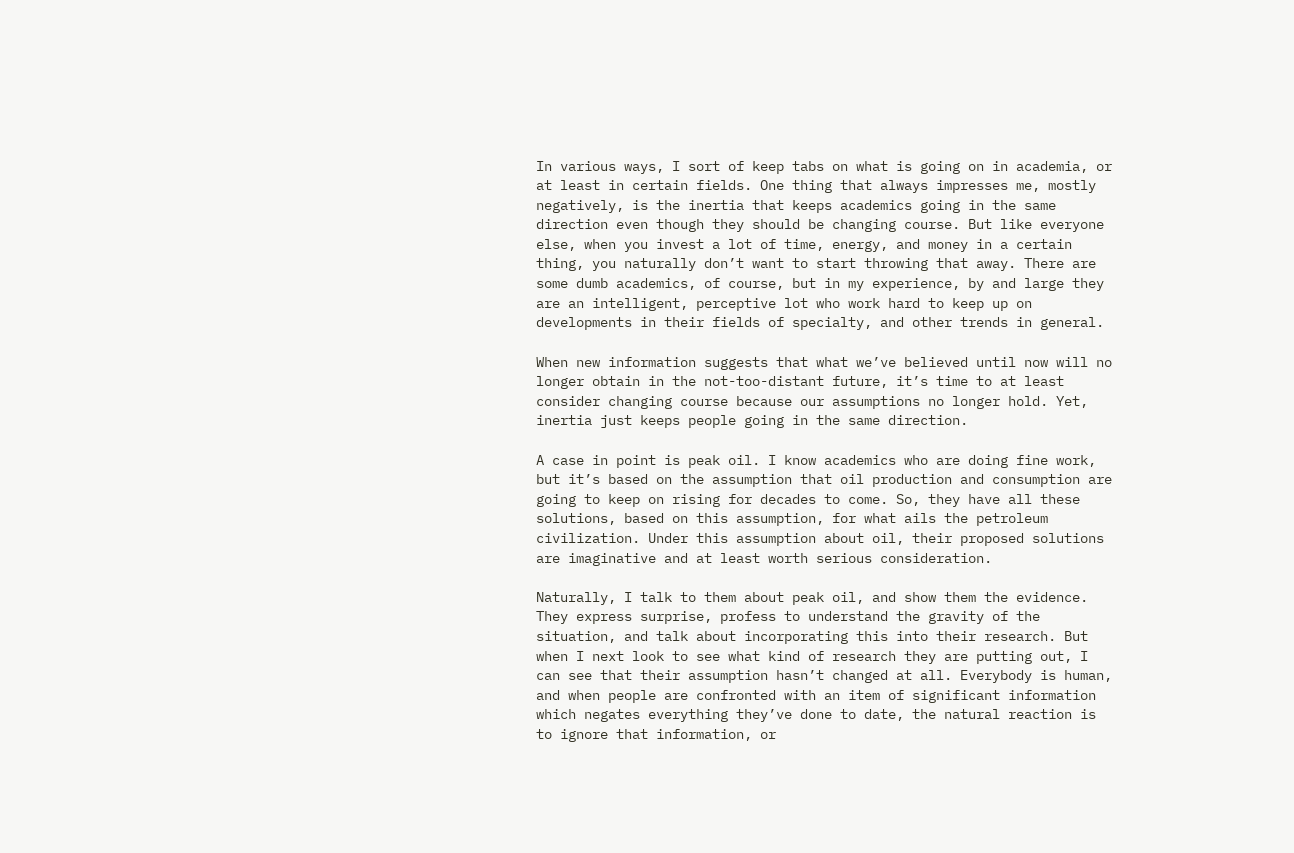In various ways, I sort of keep tabs on what is going on in academia, or at least in certain fields. One thing that always impresses me, mostly negatively, is the inertia that keeps academics going in the same direction even though they should be changing course. But like everyone else, when you invest a lot of time, energy, and money in a certain thing, you naturally don’t want to start throwing that away. There are some dumb academics, of course, but in my experience, by and large they are an intelligent, perceptive lot who work hard to keep up on developments in their fields of specialty, and other trends in general.

When new information suggests that what we’ve believed until now will no longer obtain in the not-too-distant future, it’s time to at least consider changing course because our assumptions no longer hold. Yet, inertia just keeps people going in the same direction.

A case in point is peak oil. I know academics who are doing fine work, but it’s based on the assumption that oil production and consumption are going to keep on rising for decades to come. So, they have all these solutions, based on this assumption, for what ails the petroleum civilization. Under this assumption about oil, their proposed solutions are imaginative and at least worth serious consideration.

Naturally, I talk to them about peak oil, and show them the evidence. They express surprise, profess to understand the gravity of the situation, and talk about incorporating this into their research. But when I next look to see what kind of research they are putting out, I can see that their assumption hasn’t changed at all. Everybody is human, and when people are confronted with an item of significant information which negates everything they’ve done to date, the natural reaction is to ignore that information, or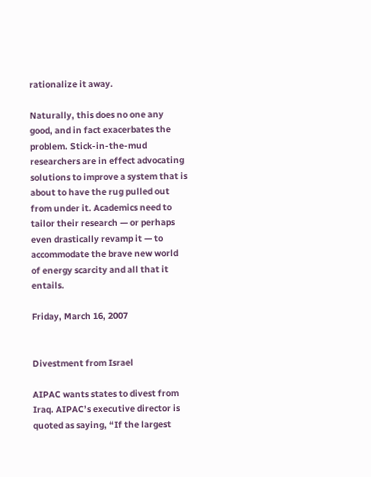rationalize it away.

Naturally, this does no one any good, and in fact exacerbates the problem. Stick-in-the-mud researchers are in effect advocating solutions to improve a system that is about to have the rug pulled out from under it. Academics need to tailor their research — or perhaps even drastically revamp it — to accommodate the brave new world of energy scarcity and all that it entails.

Friday, March 16, 2007


Divestment from Israel

AIPAC wants states to divest from Iraq. AIPAC’s executive director is quoted as saying, “If the largest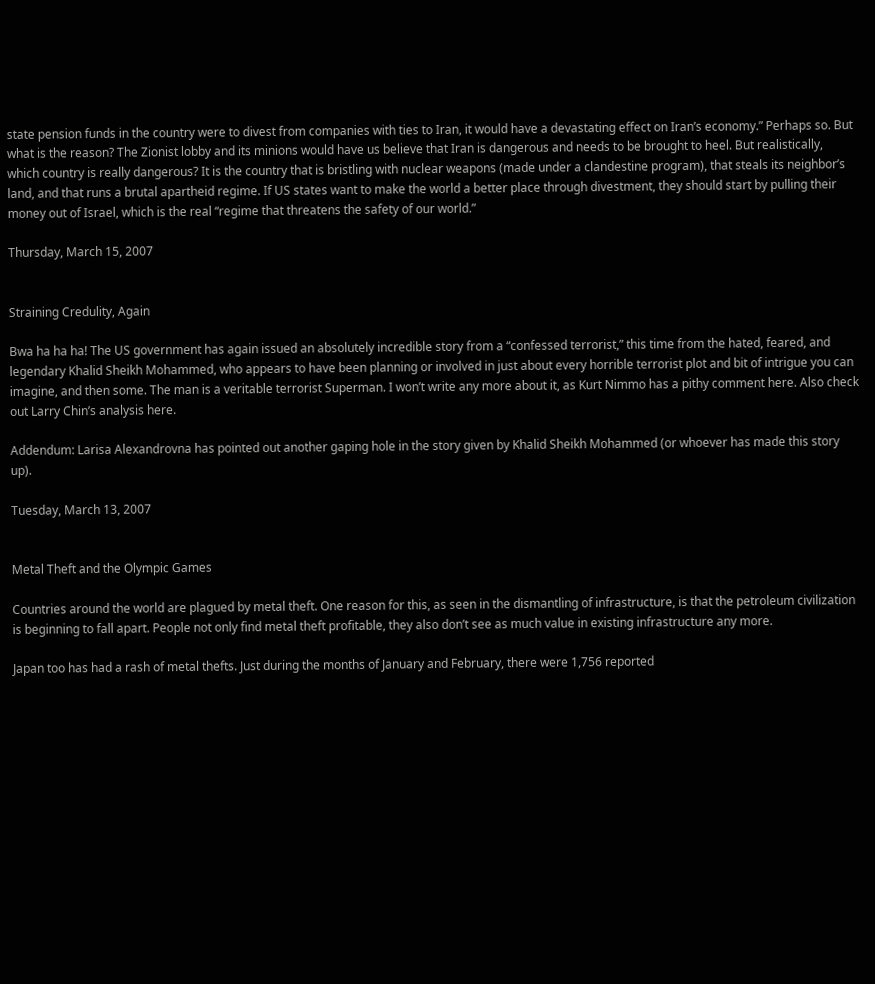state pension funds in the country were to divest from companies with ties to Iran, it would have a devastating effect on Iran’s economy.” Perhaps so. But what is the reason? The Zionist lobby and its minions would have us believe that Iran is dangerous and needs to be brought to heel. But realistically, which country is really dangerous? It is the country that is bristling with nuclear weapons (made under a clandestine program), that steals its neighbor’s land, and that runs a brutal apartheid regime. If US states want to make the world a better place through divestment, they should start by pulling their money out of Israel, which is the real “regime that threatens the safety of our world.”

Thursday, March 15, 2007


Straining Credulity, Again

Bwa ha ha ha! The US government has again issued an absolutely incredible story from a “confessed terrorist,” this time from the hated, feared, and legendary Khalid Sheikh Mohammed, who appears to have been planning or involved in just about every horrible terrorist plot and bit of intrigue you can imagine, and then some. The man is a veritable terrorist Superman. I won’t write any more about it, as Kurt Nimmo has a pithy comment here. Also check out Larry Chin’s analysis here.

Addendum: Larisa Alexandrovna has pointed out another gaping hole in the story given by Khalid Sheikh Mohammed (or whoever has made this story up).

Tuesday, March 13, 2007


Metal Theft and the Olympic Games

Countries around the world are plagued by metal theft. One reason for this, as seen in the dismantling of infrastructure, is that the petroleum civilization is beginning to fall apart. People not only find metal theft profitable, they also don’t see as much value in existing infrastructure any more.

Japan too has had a rash of metal thefts. Just during the months of January and February, there were 1,756 reported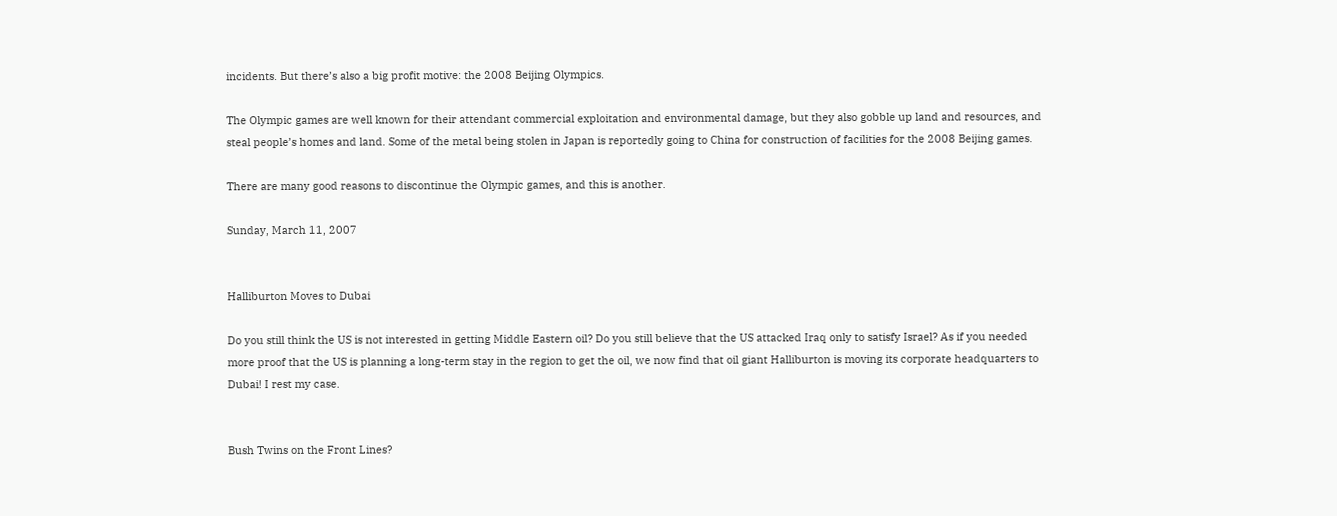incidents. But there’s also a big profit motive: the 2008 Beijing Olympics.

The Olympic games are well known for their attendant commercial exploitation and environmental damage, but they also gobble up land and resources, and steal people’s homes and land. Some of the metal being stolen in Japan is reportedly going to China for construction of facilities for the 2008 Beijing games.

There are many good reasons to discontinue the Olympic games, and this is another.

Sunday, March 11, 2007


Halliburton Moves to Dubai

Do you still think the US is not interested in getting Middle Eastern oil? Do you still believe that the US attacked Iraq only to satisfy Israel? As if you needed more proof that the US is planning a long-term stay in the region to get the oil, we now find that oil giant Halliburton is moving its corporate headquarters to Dubai! I rest my case.


Bush Twins on the Front Lines?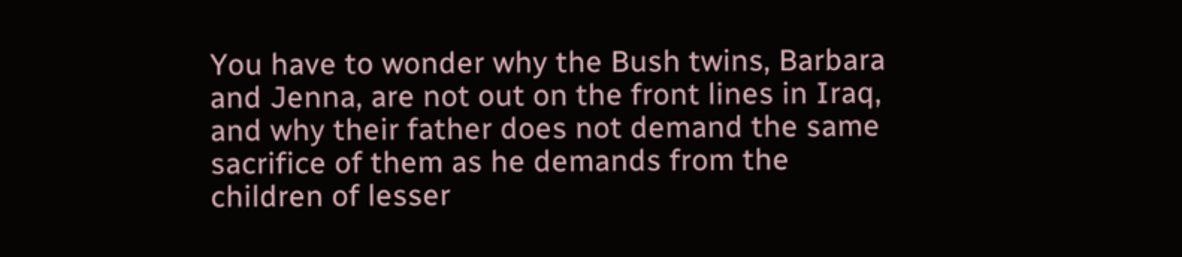You have to wonder why the Bush twins, Barbara and Jenna, are not out on the front lines in Iraq, and why their father does not demand the same sacrifice of them as he demands from the children of lesser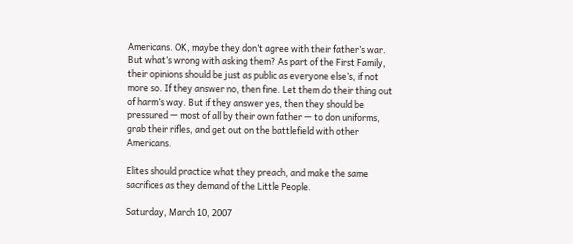Americans. OK, maybe they don’t agree with their father’s war. But what’s wrong with asking them? As part of the First Family, their opinions should be just as public as everyone else’s, if not more so. If they answer no, then fine. Let them do their thing out of harm’s way. But if they answer yes, then they should be pressured — most of all by their own father — to don uniforms, grab their rifles, and get out on the battlefield with other Americans.

Elites should practice what they preach, and make the same sacrifices as they demand of the Little People.

Saturday, March 10, 2007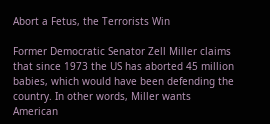Abort a Fetus, the Terrorists Win

Former Democratic Senator Zell Miller claims that since 1973 the US has aborted 45 million babies, which would have been defending the country. In other words, Miller wants American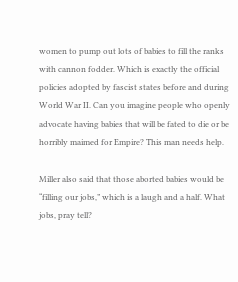women to pump out lots of babies to fill the ranks with cannon fodder. Which is exactly the official policies adopted by fascist states before and during World War II. Can you imagine people who openly advocate having babies that will be fated to die or be horribly maimed for Empire? This man needs help.

Miller also said that those aborted babies would be “filling our jobs,” which is a laugh and a half. What jobs, pray tell?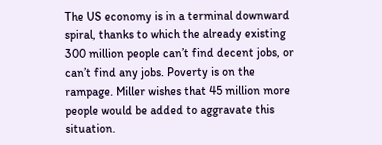The US economy is in a terminal downward spiral, thanks to which the already existing 300 million people can’t find decent jobs, or can’t find any jobs. Poverty is on the rampage. Miller wishes that 45 million more people would be added to aggravate this situation.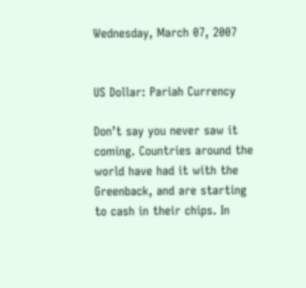Wednesday, March 07, 2007


US Dollar: Pariah Currency

Don’t say you never saw it coming. Countries around the world have had it with the Greenback, and are starting to cash in their chips. In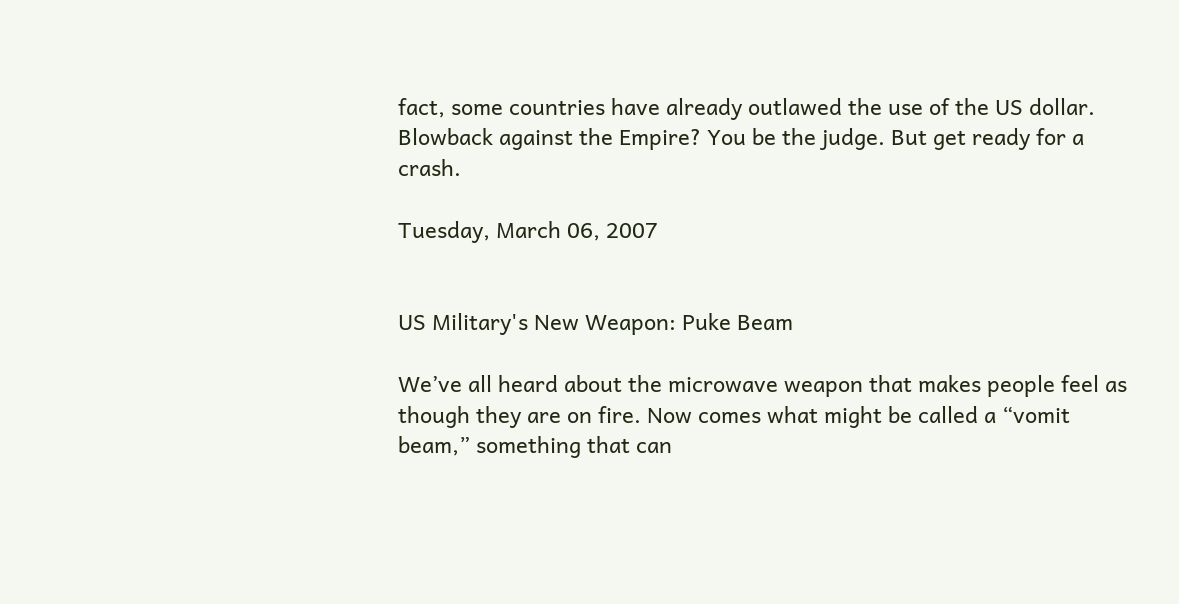fact, some countries have already outlawed the use of the US dollar. Blowback against the Empire? You be the judge. But get ready for a crash.

Tuesday, March 06, 2007


US Military's New Weapon: Puke Beam

We’ve all heard about the microwave weapon that makes people feel as though they are on fire. Now comes what might be called a “vomit beam,” something that can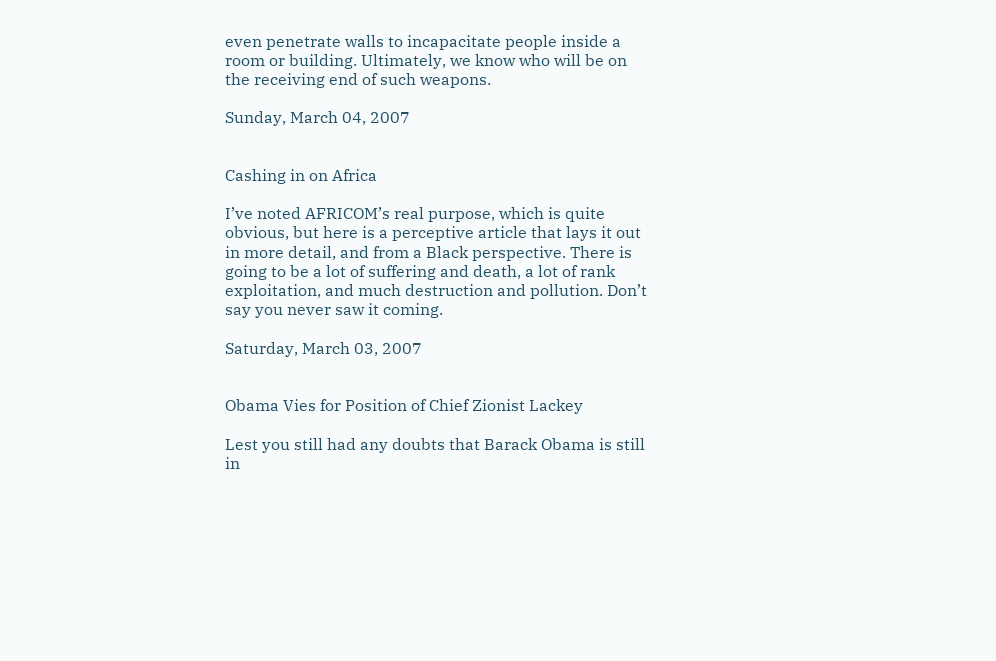even penetrate walls to incapacitate people inside a room or building. Ultimately, we know who will be on the receiving end of such weapons.

Sunday, March 04, 2007


Cashing in on Africa

I’ve noted AFRICOM’s real purpose, which is quite obvious, but here is a perceptive article that lays it out in more detail, and from a Black perspective. There is going to be a lot of suffering and death, a lot of rank exploitation, and much destruction and pollution. Don’t say you never saw it coming.

Saturday, March 03, 2007


Obama Vies for Position of Chief Zionist Lackey

Lest you still had any doubts that Barack Obama is still in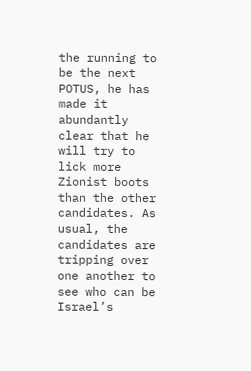the running to be the next POTUS, he has made it abundantly clear that he will try to lick more Zionist boots than the other candidates. As usual, the candidates are tripping over one another to see who can be Israel’s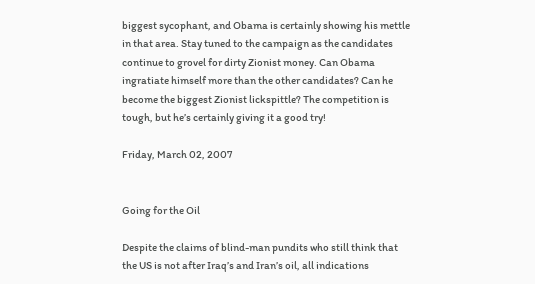biggest sycophant, and Obama is certainly showing his mettle in that area. Stay tuned to the campaign as the candidates continue to grovel for dirty Zionist money. Can Obama ingratiate himself more than the other candidates? Can he become the biggest Zionist lickspittle? The competition is tough, but he’s certainly giving it a good try!

Friday, March 02, 2007


Going for the Oil

Despite the claims of blind-man pundits who still think that the US is not after Iraq’s and Iran’s oil, all indications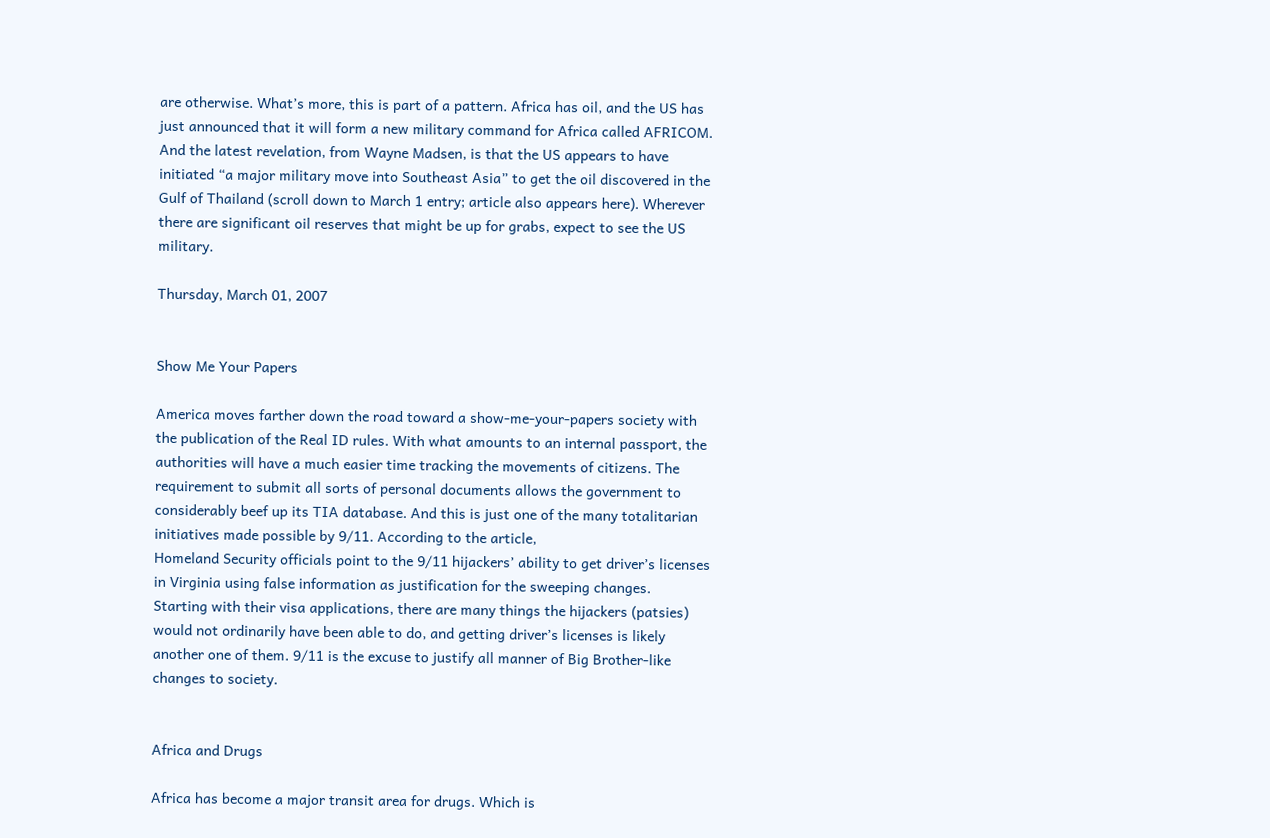are otherwise. What’s more, this is part of a pattern. Africa has oil, and the US has just announced that it will form a new military command for Africa called AFRICOM. And the latest revelation, from Wayne Madsen, is that the US appears to have initiated “a major military move into Southeast Asia” to get the oil discovered in the Gulf of Thailand (scroll down to March 1 entry; article also appears here). Wherever there are significant oil reserves that might be up for grabs, expect to see the US military.

Thursday, March 01, 2007


Show Me Your Papers

America moves farther down the road toward a show-me-your-papers society with the publication of the Real ID rules. With what amounts to an internal passport, the authorities will have a much easier time tracking the movements of citizens. The requirement to submit all sorts of personal documents allows the government to considerably beef up its TIA database. And this is just one of the many totalitarian initiatives made possible by 9/11. According to the article,
Homeland Security officials point to the 9/11 hijackers’ ability to get driver’s licenses in Virginia using false information as justification for the sweeping changes.
Starting with their visa applications, there are many things the hijackers (patsies) would not ordinarily have been able to do, and getting driver’s licenses is likely another one of them. 9/11 is the excuse to justify all manner of Big Brother-like changes to society.


Africa and Drugs

Africa has become a major transit area for drugs. Which is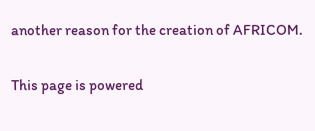another reason for the creation of AFRICOM.

This page is powered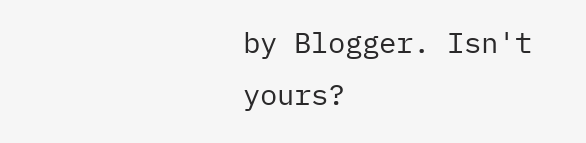by Blogger. Isn't yours?